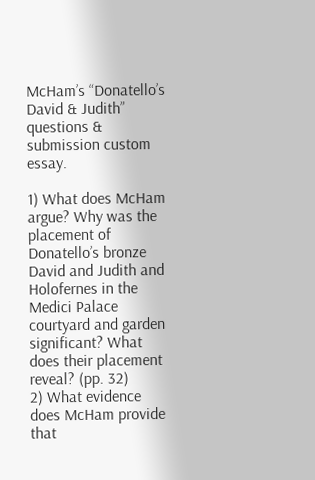McHam’s “Donatello’s David & Judith” questions & submission custom essay.

1) What does McHam argue? Why was the placement of Donatello’s bronze David and Judith and Holofernes in the Medici Palace courtyard and garden significant? What does their placement reveal? (pp. 32)
2) What evidence does McHam provide that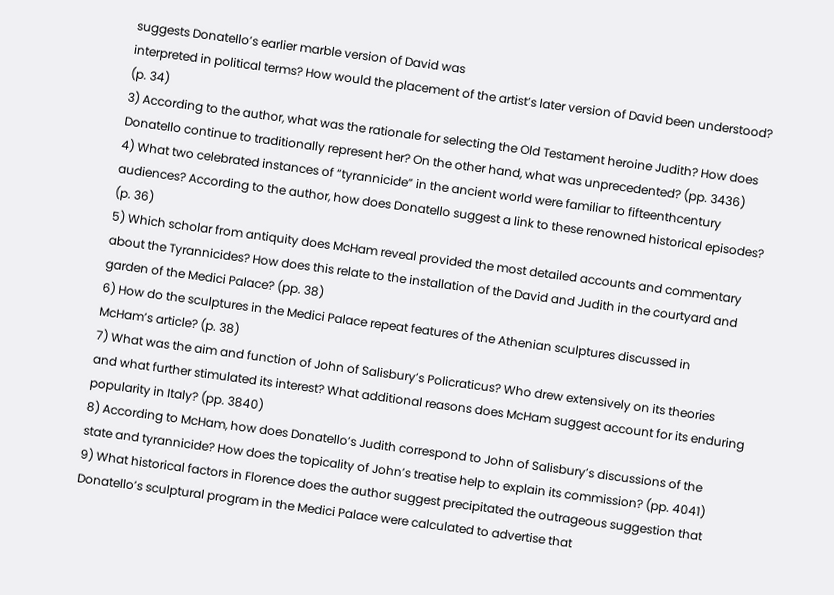suggests Donatello’s earlier marble version of David was
interpreted in political terms? How would the placement of the artist’s later version of David been understood?
(p. 34)
3) According to the author, what was the rationale for selecting the Old Testament heroine Judith? How does
Donatello continue to traditionally represent her? On the other hand, what was unprecedented? (pp. 3436)
4) What two celebrated instances of “tyrannicide” in the ancient world were familiar to fifteenthcentury
audiences? According to the author, how does Donatello suggest a link to these renowned historical episodes?
(p. 36)
5) Which scholar from antiquity does McHam reveal provided the most detailed accounts and commentary
about the Tyrannicides? How does this relate to the installation of the David and Judith in the courtyard and
garden of the Medici Palace? (pp. 38)
6) How do the sculptures in the Medici Palace repeat features of the Athenian sculptures discussed in
McHam’s article? (p. 38)
7) What was the aim and function of John of Salisbury’s Policraticus? Who drew extensively on its theories
and what further stimulated its interest? What additional reasons does McHam suggest account for its enduring
popularity in Italy? (pp. 3840)
8) According to McHam, how does Donatello’s Judith correspond to John of Salisbury’s discussions of the
state and tyrannicide? How does the topicality of John’s treatise help to explain its commission? (pp. 4041)
9) What historical factors in Florence does the author suggest precipitated the outrageous suggestion that
Donatello’s sculptural program in the Medici Palace were calculated to advertise that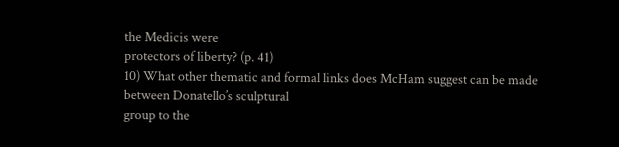the Medicis were
protectors of liberty? (p. 41)
10) What other thematic and formal links does McHam suggest can be made between Donatello’s sculptural
group to the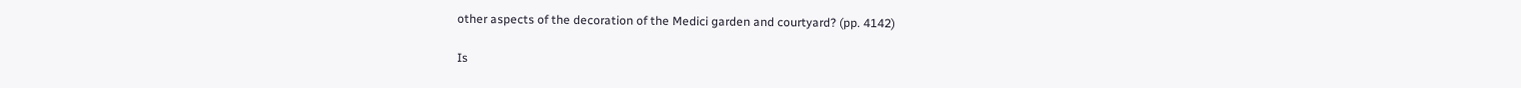other aspects of the decoration of the Medici garden and courtyard? (pp. 4142)

Is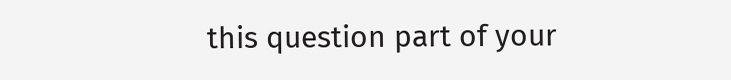this question part of your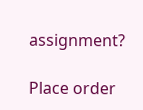assignment?

Place order